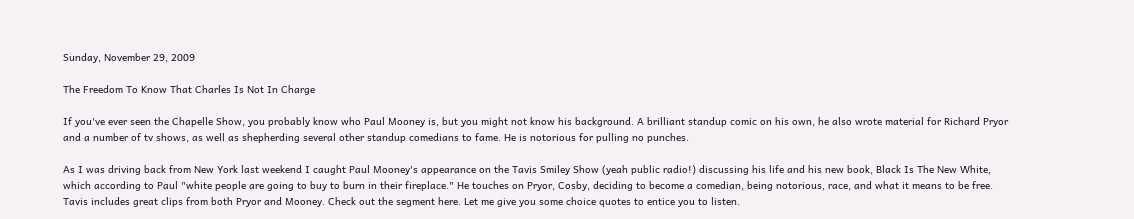Sunday, November 29, 2009

The Freedom To Know That Charles Is Not In Charge

If you've ever seen the Chapelle Show, you probably know who Paul Mooney is, but you might not know his background. A brilliant standup comic on his own, he also wrote material for Richard Pryor and a number of tv shows, as well as shepherding several other standup comedians to fame. He is notorious for pulling no punches.

As I was driving back from New York last weekend I caught Paul Mooney's appearance on the Tavis Smiley Show (yeah public radio!) discussing his life and his new book, Black Is The New White, which according to Paul "white people are going to buy to burn in their fireplace." He touches on Pryor, Cosby, deciding to become a comedian, being notorious, race, and what it means to be free. Tavis includes great clips from both Pryor and Mooney. Check out the segment here. Let me give you some choice quotes to entice you to listen.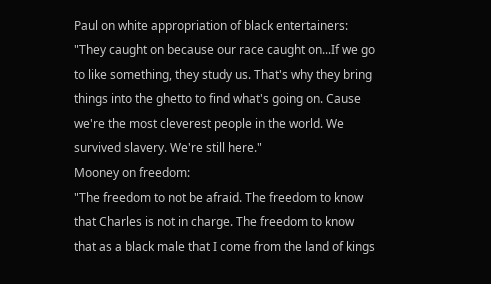Paul on white appropriation of black entertainers:
"They caught on because our race caught on...If we go to like something, they study us. That's why they bring things into the ghetto to find what's going on. Cause we're the most cleverest people in the world. We survived slavery. We're still here."
Mooney on freedom:
"The freedom to not be afraid. The freedom to know that Charles is not in charge. The freedom to know that as a black male that I come from the land of kings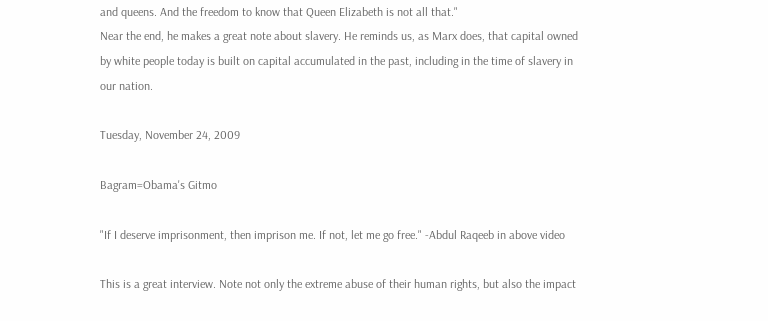and queens. And the freedom to know that Queen Elizabeth is not all that."
Near the end, he makes a great note about slavery. He reminds us, as Marx does, that capital owned by white people today is built on capital accumulated in the past, including in the time of slavery in our nation.

Tuesday, November 24, 2009

Bagram=Obama's Gitmo

"If I deserve imprisonment, then imprison me. If not, let me go free." -Abdul Raqeeb in above video

This is a great interview. Note not only the extreme abuse of their human rights, but also the impact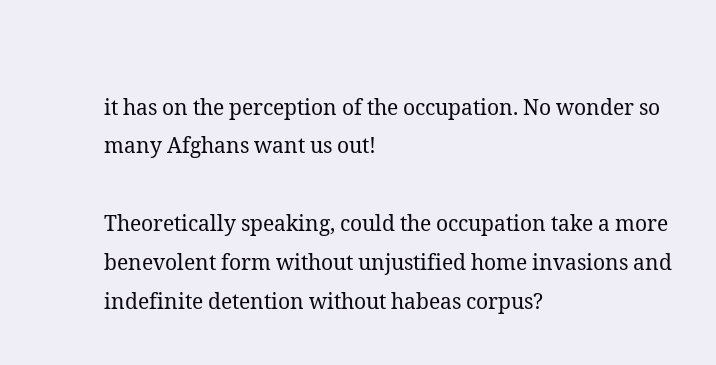it has on the perception of the occupation. No wonder so many Afghans want us out!

Theoretically speaking, could the occupation take a more benevolent form without unjustified home invasions and indefinite detention without habeas corpus?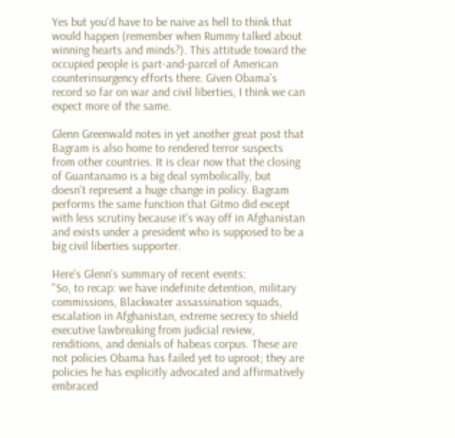Yes but you'd have to be naive as hell to think that would happen (remember when Rummy talked about winning hearts and minds?). This attitude toward the occupied people is part-and-parcel of American counterinsurgency efforts there. Given Obama's record so far on war and civil liberties, I think we can expect more of the same.

Glenn Greenwald notes in yet another great post that Bagram is also home to rendered terror suspects from other countries. It is clear now that the closing of Guantanamo is a big deal symbolically, but doesn't represent a huge change in policy. Bagram performs the same function that Gitmo did except with less scrutiny because it's way off in Afghanistan and exists under a president who is supposed to be a big civil liberties supporter.

Here's Glenn's summary of recent events:
"So, to recap: we have indefinite detention, military commissions, Blackwater assassination squads, escalation in Afghanistan, extreme secrecy to shield executive lawbreaking from judicial review, renditions, and denials of habeas corpus. These are not policies Obama has failed yet to uproot; they are policies he has explicitly advocated and affirmatively embraced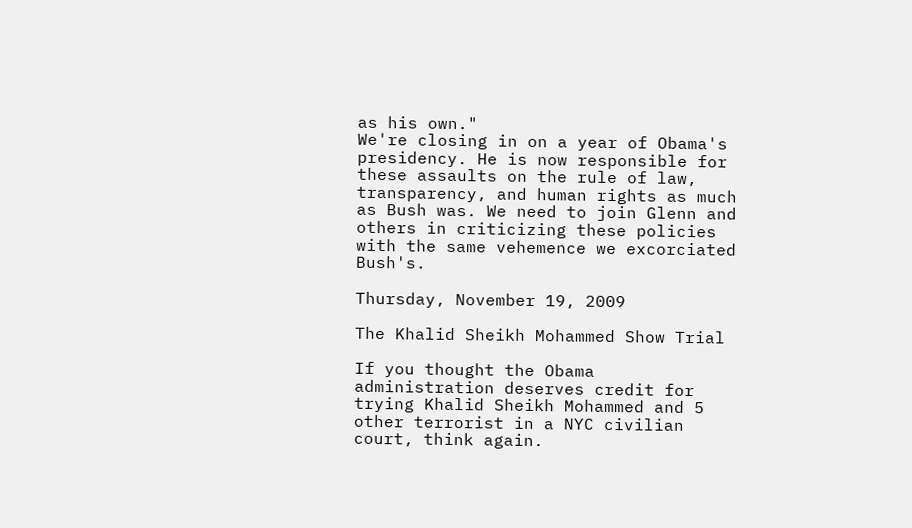as his own."
We're closing in on a year of Obama's presidency. He is now responsible for these assaults on the rule of law, transparency, and human rights as much as Bush was. We need to join Glenn and others in criticizing these policies with the same vehemence we excorciated Bush's.

Thursday, November 19, 2009

The Khalid Sheikh Mohammed Show Trial

If you thought the Obama administration deserves credit for trying Khalid Sheikh Mohammed and 5 other terrorist in a NYC civilian court, think again.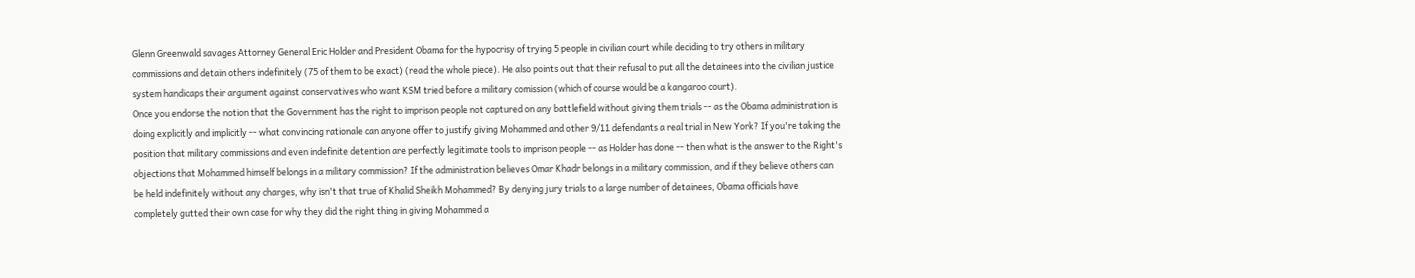Glenn Greenwald savages Attorney General Eric Holder and President Obama for the hypocrisy of trying 5 people in civilian court while deciding to try others in military commissions and detain others indefinitely (75 of them to be exact) (read the whole piece). He also points out that their refusal to put all the detainees into the civilian justice system handicaps their argument against conservatives who want KSM tried before a military comission (which of course would be a kangaroo court).
Once you endorse the notion that the Government has the right to imprison people not captured on any battlefield without giving them trials -- as the Obama administration is doing explicitly and implicitly -- what convincing rationale can anyone offer to justify giving Mohammed and other 9/11 defendants a real trial in New York? If you're taking the position that military commissions and even indefinite detention are perfectly legitimate tools to imprison people -- as Holder has done -- then what is the answer to the Right's objections that Mohammed himself belongs in a military commission? If the administration believes Omar Khadr belongs in a military commission, and if they believe others can be held indefinitely without any charges, why isn't that true of Khalid Sheikh Mohammed? By denying jury trials to a large number of detainees, Obama officials have completely gutted their own case for why they did the right thing in giving Mohammed a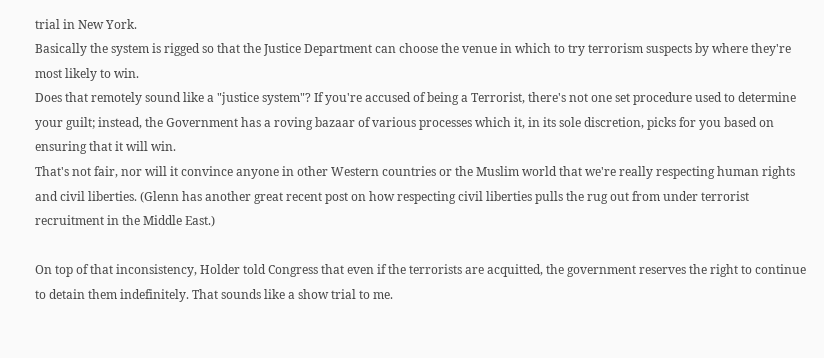trial in New York.
Basically the system is rigged so that the Justice Department can choose the venue in which to try terrorism suspects by where they're most likely to win.
Does that remotely sound like a "justice system"? If you're accused of being a Terrorist, there's not one set procedure used to determine your guilt; instead, the Government has a roving bazaar of various processes which it, in its sole discretion, picks for you based on ensuring that it will win.
That's not fair, nor will it convince anyone in other Western countries or the Muslim world that we're really respecting human rights and civil liberties. (Glenn has another great recent post on how respecting civil liberties pulls the rug out from under terrorist recruitment in the Middle East.)

On top of that inconsistency, Holder told Congress that even if the terrorists are acquitted, the government reserves the right to continue to detain them indefinitely. That sounds like a show trial to me.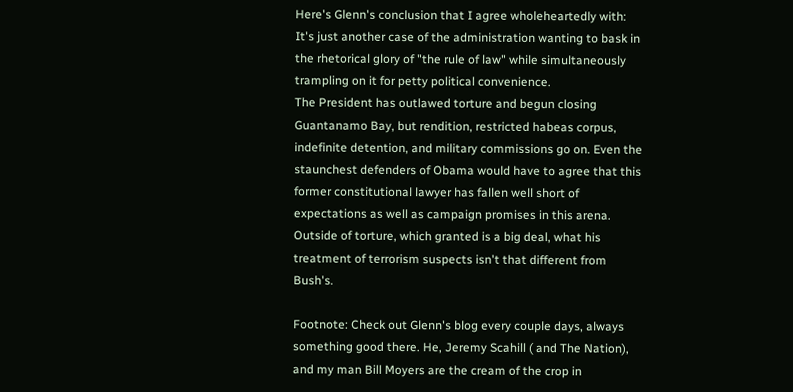Here's Glenn's conclusion that I agree wholeheartedly with:
It's just another case of the administration wanting to bask in the rhetorical glory of "the rule of law" while simultaneously trampling on it for petty political convenience.
The President has outlawed torture and begun closing Guantanamo Bay, but rendition, restricted habeas corpus, indefinite detention, and military commissions go on. Even the staunchest defenders of Obama would have to agree that this former constitutional lawyer has fallen well short of expectations as well as campaign promises in this arena. Outside of torture, which granted is a big deal, what his treatment of terrorism suspects isn't that different from Bush's.

Footnote: Check out Glenn's blog every couple days, always something good there. He, Jeremy Scahill ( and The Nation), and my man Bill Moyers are the cream of the crop in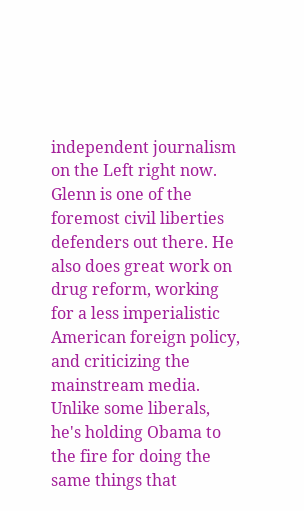independent journalism on the Left right now. Glenn is one of the foremost civil liberties defenders out there. He also does great work on drug reform, working for a less imperialistic American foreign policy, and criticizing the mainstream media. Unlike some liberals, he's holding Obama to the fire for doing the same things that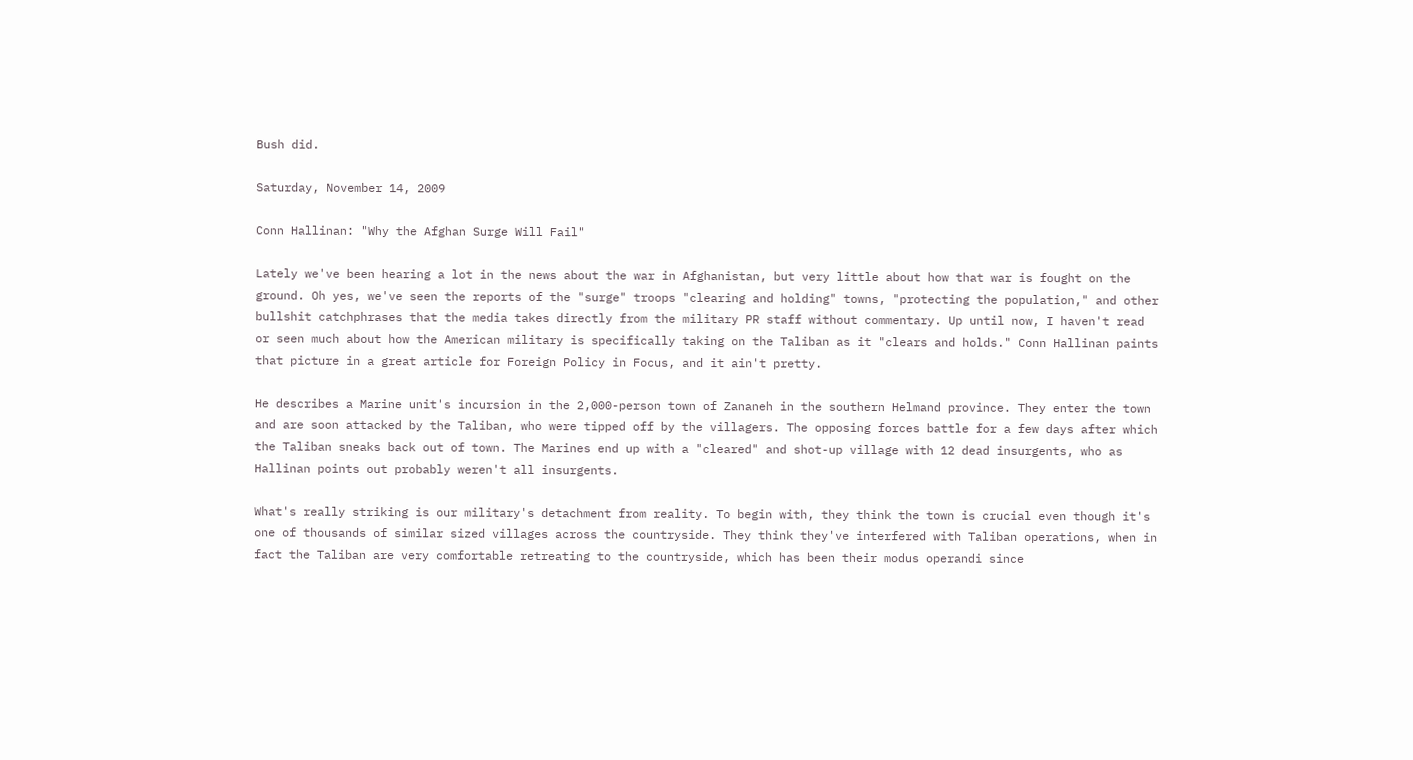Bush did.

Saturday, November 14, 2009

Conn Hallinan: "Why the Afghan Surge Will Fail"

Lately we've been hearing a lot in the news about the war in Afghanistan, but very little about how that war is fought on the ground. Oh yes, we've seen the reports of the "surge" troops "clearing and holding" towns, "protecting the population," and other bullshit catchphrases that the media takes directly from the military PR staff without commentary. Up until now, I haven't read or seen much about how the American military is specifically taking on the Taliban as it "clears and holds." Conn Hallinan paints that picture in a great article for Foreign Policy in Focus, and it ain't pretty.

He describes a Marine unit's incursion in the 2,000-person town of Zananeh in the southern Helmand province. They enter the town and are soon attacked by the Taliban, who were tipped off by the villagers. The opposing forces battle for a few days after which the Taliban sneaks back out of town. The Marines end up with a "cleared" and shot-up village with 12 dead insurgents, who as Hallinan points out probably weren't all insurgents.

What's really striking is our military's detachment from reality. To begin with, they think the town is crucial even though it's one of thousands of similar sized villages across the countryside. They think they've interfered with Taliban operations, when in fact the Taliban are very comfortable retreating to the countryside, which has been their modus operandi since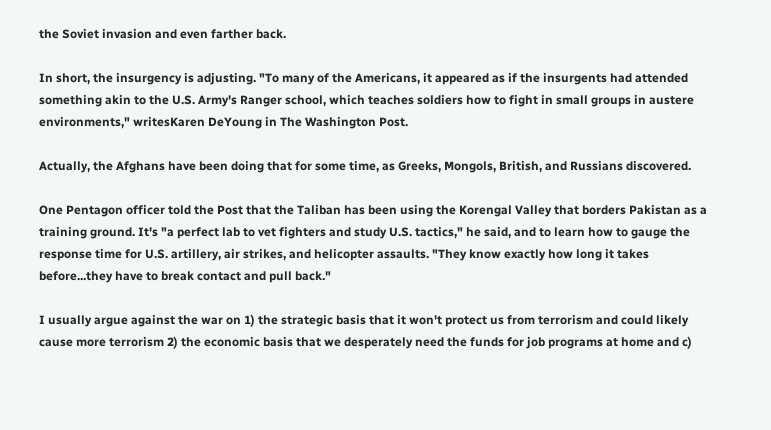the Soviet invasion and even farther back.

In short, the insurgency is adjusting. "To many of the Americans, it appeared as if the insurgents had attended something akin to the U.S. Army's Ranger school, which teaches soldiers how to fight in small groups in austere environments," writesKaren DeYoung in The Washington Post.

Actually, the Afghans have been doing that for some time, as Greeks, Mongols, British, and Russians discovered.

One Pentagon officer told the Post that the Taliban has been using the Korengal Valley that borders Pakistan as a training ground. It's "a perfect lab to vet fighters and study U.S. tactics," he said, and to learn how to gauge the response time for U.S. artillery, air strikes, and helicopter assaults. "They know exactly how long it takes before...they have to break contact and pull back."

I usually argue against the war on 1) the strategic basis that it won't protect us from terrorism and could likely cause more terrorism 2) the economic basis that we desperately need the funds for job programs at home and c)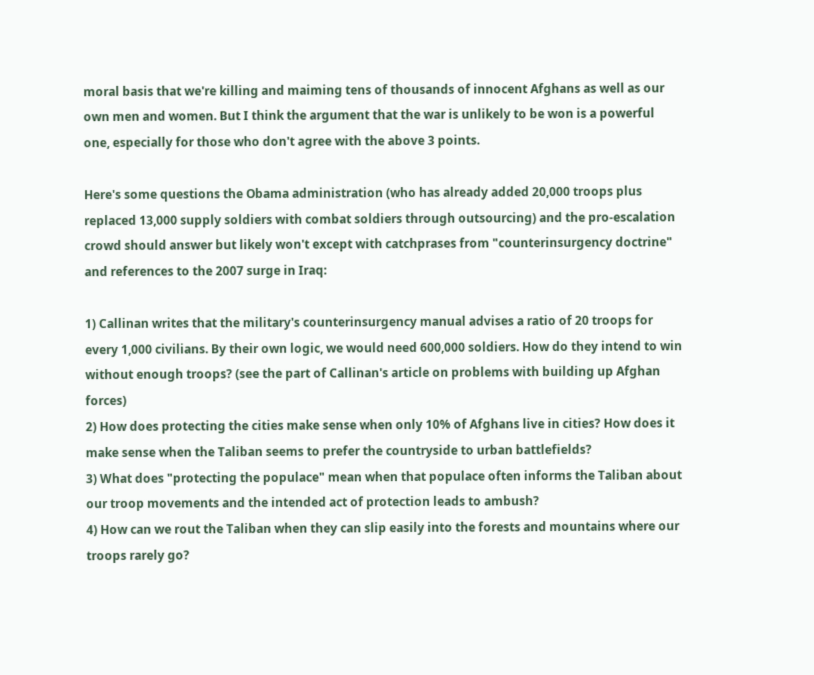moral basis that we're killing and maiming tens of thousands of innocent Afghans as well as our own men and women. But I think the argument that the war is unlikely to be won is a powerful one, especially for those who don't agree with the above 3 points.

Here's some questions the Obama administration (who has already added 20,000 troops plus replaced 13,000 supply soldiers with combat soldiers through outsourcing) and the pro-escalation crowd should answer but likely won't except with catchprases from "counterinsurgency doctrine" and references to the 2007 surge in Iraq:

1) Callinan writes that the military's counterinsurgency manual advises a ratio of 20 troops for every 1,000 civilians. By their own logic, we would need 600,000 soldiers. How do they intend to win without enough troops? (see the part of Callinan's article on problems with building up Afghan forces)
2) How does protecting the cities make sense when only 10% of Afghans live in cities? How does it make sense when the Taliban seems to prefer the countryside to urban battlefields?
3) What does "protecting the populace" mean when that populace often informs the Taliban about our troop movements and the intended act of protection leads to ambush?
4) How can we rout the Taliban when they can slip easily into the forests and mountains where our troops rarely go?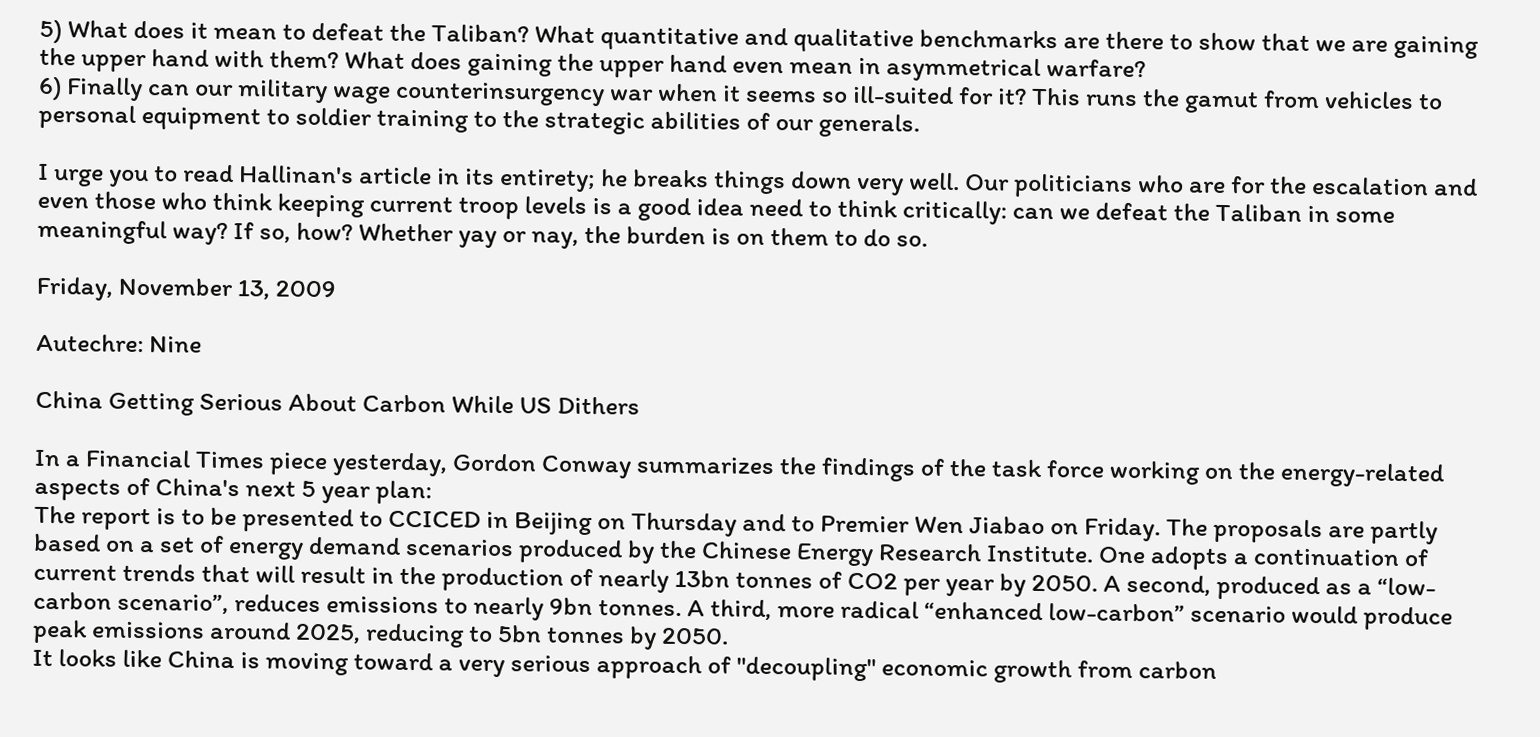5) What does it mean to defeat the Taliban? What quantitative and qualitative benchmarks are there to show that we are gaining the upper hand with them? What does gaining the upper hand even mean in asymmetrical warfare?
6) Finally can our military wage counterinsurgency war when it seems so ill-suited for it? This runs the gamut from vehicles to personal equipment to soldier training to the strategic abilities of our generals.

I urge you to read Hallinan's article in its entirety; he breaks things down very well. Our politicians who are for the escalation and even those who think keeping current troop levels is a good idea need to think critically: can we defeat the Taliban in some meaningful way? If so, how? Whether yay or nay, the burden is on them to do so.

Friday, November 13, 2009

Autechre: Nine

China Getting Serious About Carbon While US Dithers

In a Financial Times piece yesterday, Gordon Conway summarizes the findings of the task force working on the energy-related aspects of China's next 5 year plan:
The report is to be presented to CCICED in Beijing on Thursday and to Premier Wen Jiabao on Friday. The proposals are partly based on a set of energy demand scenarios produced by the Chinese Energy Research Institute. One adopts a continuation of current trends that will result in the production of nearly 13bn tonnes of CO2 per year by 2050. A second, produced as a “low-carbon scenario”, reduces emissions to nearly 9bn tonnes. A third, more radical “enhanced low-carbon” scenario would produce peak emissions around 2025, reducing to 5bn tonnes by 2050.
It looks like China is moving toward a very serious approach of "decoupling" economic growth from carbon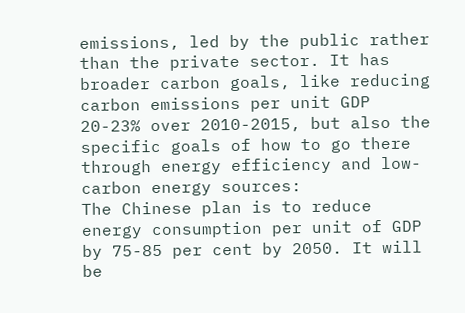emissions, led by the public rather than the private sector. It has broader carbon goals, like reducing carbon emissions per unit GDP 20-23% over 2010-2015, but also the specific goals of how to go there through energy efficiency and low-carbon energy sources:
The Chinese plan is to reduce energy consumption per unit of GDP by 75-85 per cent by 2050. It will be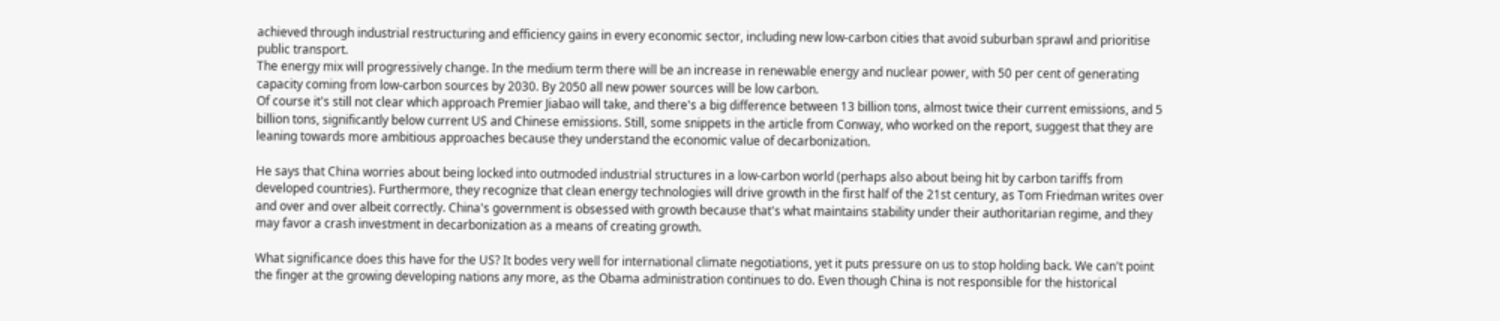achieved through industrial restructuring and efficiency gains in every economic sector, including new low-carbon cities that avoid suburban sprawl and prioritise public transport.
The energy mix will progressively change. In the medium term there will be an increase in renewable energy and nuclear power, with 50 per cent of generating capacity coming from low-carbon sources by 2030. By 2050 all new power sources will be low carbon.
Of course it's still not clear which approach Premier Jiabao will take, and there's a big difference between 13 billion tons, almost twice their current emissions, and 5 billion tons, significantly below current US and Chinese emissions. Still, some snippets in the article from Conway, who worked on the report, suggest that they are leaning towards more ambitious approaches because they understand the economic value of decarbonization.

He says that China worries about being locked into outmoded industrial structures in a low-carbon world (perhaps also about being hit by carbon tariffs from developed countries). Furthermore, they recognize that clean energy technologies will drive growth in the first half of the 21st century, as Tom Friedman writes over and over and over albeit correctly. China's government is obsessed with growth because that's what maintains stability under their authoritarian regime, and they may favor a crash investment in decarbonization as a means of creating growth.

What significance does this have for the US? It bodes very well for international climate negotiations, yet it puts pressure on us to stop holding back. We can't point the finger at the growing developing nations any more, as the Obama administration continues to do. Even though China is not responsible for the historical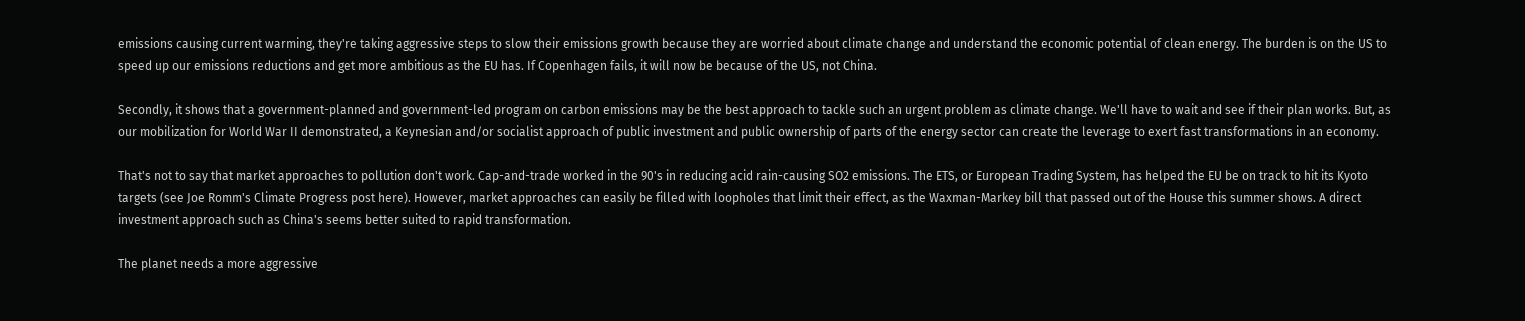emissions causing current warming, they're taking aggressive steps to slow their emissions growth because they are worried about climate change and understand the economic potential of clean energy. The burden is on the US to speed up our emissions reductions and get more ambitious as the EU has. If Copenhagen fails, it will now be because of the US, not China.

Secondly, it shows that a government-planned and government-led program on carbon emissions may be the best approach to tackle such an urgent problem as climate change. We'll have to wait and see if their plan works. But, as our mobilization for World War II demonstrated, a Keynesian and/or socialist approach of public investment and public ownership of parts of the energy sector can create the leverage to exert fast transformations in an economy.

That's not to say that market approaches to pollution don't work. Cap-and-trade worked in the 90's in reducing acid rain-causing SO2 emissions. The ETS, or European Trading System, has helped the EU be on track to hit its Kyoto targets (see Joe Romm's Climate Progress post here). However, market approaches can easily be filled with loopholes that limit their effect, as the Waxman-Markey bill that passed out of the House this summer shows. A direct investment approach such as China's seems better suited to rapid transformation.

The planet needs a more aggressive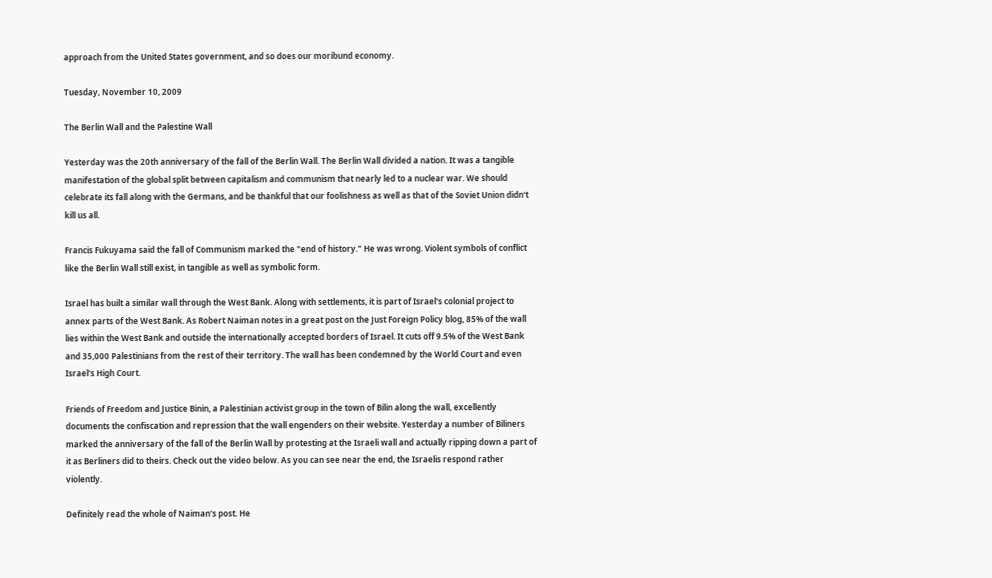approach from the United States government, and so does our moribund economy.

Tuesday, November 10, 2009

The Berlin Wall and the Palestine Wall

Yesterday was the 20th anniversary of the fall of the Berlin Wall. The Berlin Wall divided a nation. It was a tangible manifestation of the global split between capitalism and communism that nearly led to a nuclear war. We should celebrate its fall along with the Germans, and be thankful that our foolishness as well as that of the Soviet Union didn't kill us all.

Francis Fukuyama said the fall of Communism marked the "end of history." He was wrong. Violent symbols of conflict like the Berlin Wall still exist, in tangible as well as symbolic form.

Israel has built a similar wall through the West Bank. Along with settlements, it is part of Israel's colonial project to annex parts of the West Bank. As Robert Naiman notes in a great post on the Just Foreign Policy blog, 85% of the wall lies within the West Bank and outside the internationally accepted borders of Israel. It cuts off 9.5% of the West Bank and 35,000 Palestinians from the rest of their territory. The wall has been condemned by the World Court and even Israel's High Court.

Friends of Freedom and Justice Binin, a Palestinian activist group in the town of Bilin along the wall, excellently documents the confiscation and repression that the wall engenders on their website. Yesterday a number of Biliners marked the anniversary of the fall of the Berlin Wall by protesting at the Israeli wall and actually ripping down a part of it as Berliners did to theirs. Check out the video below. As you can see near the end, the Israelis respond rather violently.

Definitely read the whole of Naiman's post. He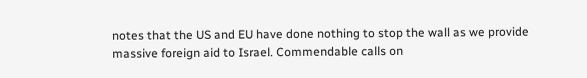notes that the US and EU have done nothing to stop the wall as we provide massive foreign aid to Israel. Commendable calls on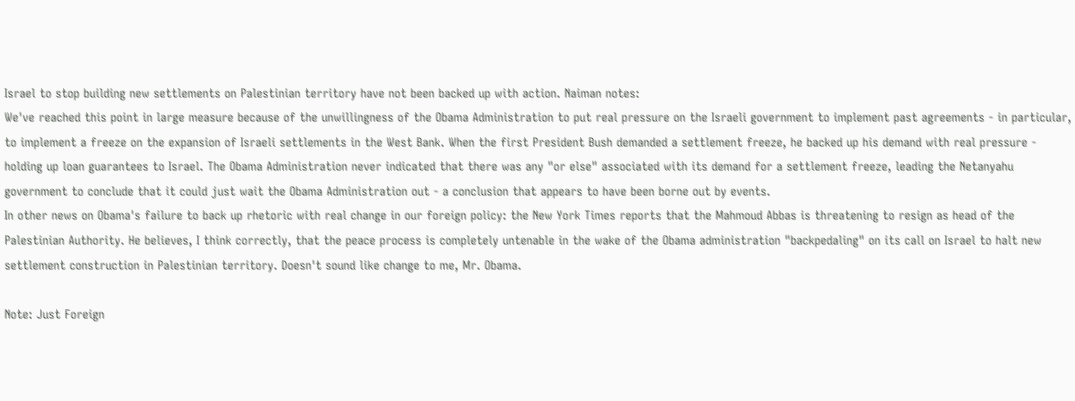Israel to stop building new settlements on Palestinian territory have not been backed up with action. Naiman notes:
We've reached this point in large measure because of the unwillingness of the Obama Administration to put real pressure on the Israeli government to implement past agreements - in particular, to implement a freeze on the expansion of Israeli settlements in the West Bank. When the first President Bush demanded a settlement freeze, he backed up his demand with real pressure - holding up loan guarantees to Israel. The Obama Administration never indicated that there was any "or else" associated with its demand for a settlement freeze, leading the Netanyahu government to conclude that it could just wait the Obama Administration out - a conclusion that appears to have been borne out by events.
In other news on Obama's failure to back up rhetoric with real change in our foreign policy: the New York Times reports that the Mahmoud Abbas is threatening to resign as head of the Palestinian Authority. He believes, I think correctly, that the peace process is completely untenable in the wake of the Obama administration "backpedaling" on its call on Israel to halt new settlement construction in Palestinian territory. Doesn't sound like change to me, Mr. Obama.

Note: Just Foreign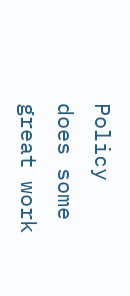Policy does some great work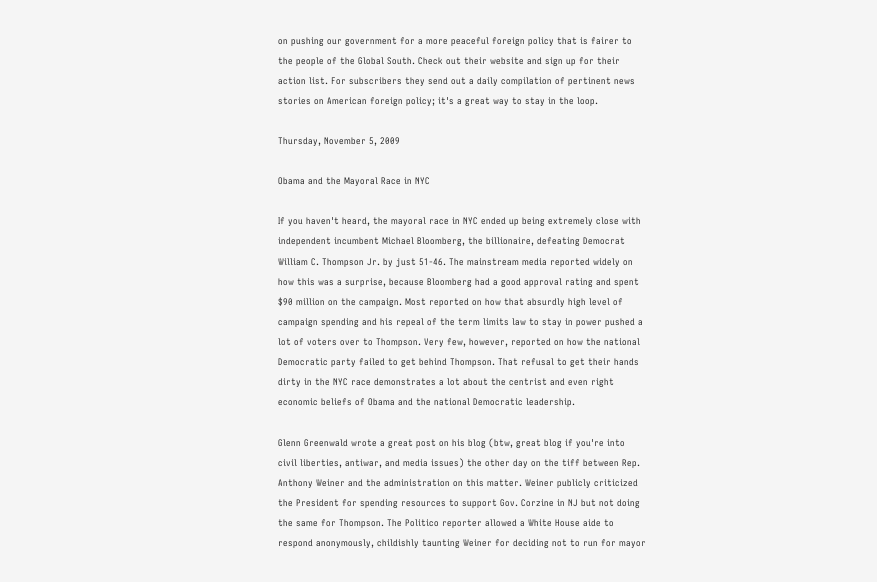on pushing our government for a more peaceful foreign policy that is fairer to the people of the Global South. Check out their website and sign up for their action list. For subscribers they send out a daily compilation of pertinent news stories on American foreign policy; it's a great way to stay in the loop.

Thursday, November 5, 2009

Obama and the Mayoral Race in NYC

If you haven't heard, the mayoral race in NYC ended up being extremely close with independent incumbent Michael Bloomberg, the billionaire, defeating Democrat William C. Thompson Jr. by just 51-46. The mainstream media reported widely on how this was a surprise, because Bloomberg had a good approval rating and spent $90 million on the campaign. Most reported on how that absurdly high level of campaign spending and his repeal of the term limits law to stay in power pushed a lot of voters over to Thompson. Very few, however, reported on how the national Democratic party failed to get behind Thompson. That refusal to get their hands dirty in the NYC race demonstrates a lot about the centrist and even right economic beliefs of Obama and the national Democratic leadership.

Glenn Greenwald wrote a great post on his blog (btw, great blog if you're into civil liberties, antiwar, and media issues) the other day on the tiff between Rep. Anthony Weiner and the administration on this matter. Weiner publicly criticized the President for spending resources to support Gov. Corzine in NJ but not doing the same for Thompson. The Politico reporter allowed a White House aide to respond anonymously, childishly taunting Weiner for deciding not to run for mayor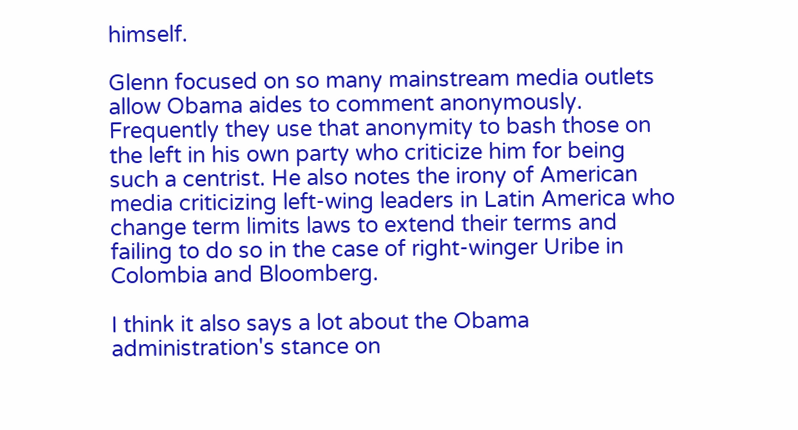himself.

Glenn focused on so many mainstream media outlets allow Obama aides to comment anonymously. Frequently they use that anonymity to bash those on the left in his own party who criticize him for being such a centrist. He also notes the irony of American media criticizing left-wing leaders in Latin America who change term limits laws to extend their terms and failing to do so in the case of right-winger Uribe in Colombia and Bloomberg.

I think it also says a lot about the Obama administration's stance on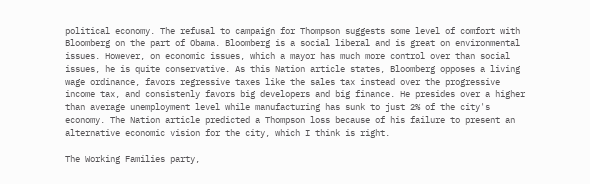political economy. The refusal to campaign for Thompson suggests some level of comfort with Bloomberg on the part of Obama. Bloomberg is a social liberal and is great on environmental issues. However, on economic issues, which a mayor has much more control over than social issues, he is quite conservative. As this Nation article states, Bloomberg opposes a living wage ordinance, favors regressive taxes like the sales tax instead over the progressive income tax, and consistenly favors big developers and big finance. He presides over a higher than average unemployment level while manufacturing has sunk to just 2% of the city's economy. The Nation article predicted a Thompson loss because of his failure to present an alternative economic vision for the city, which I think is right.

The Working Families party,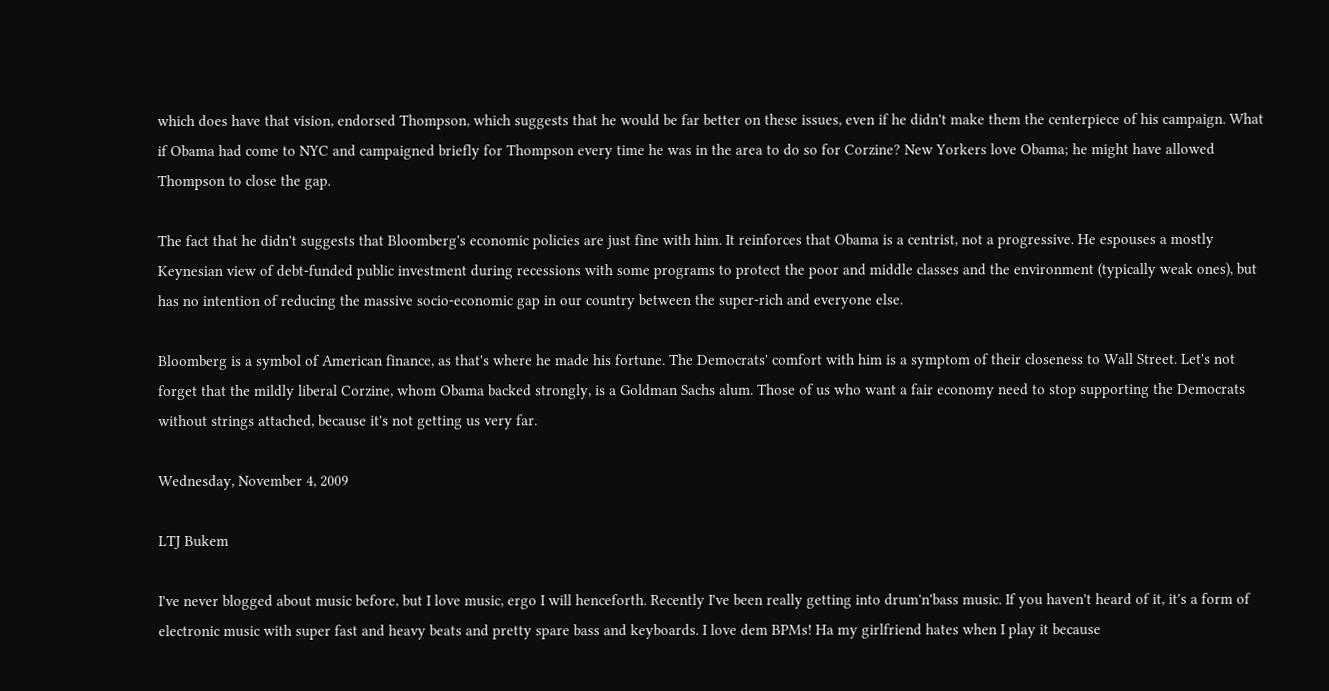which does have that vision, endorsed Thompson, which suggests that he would be far better on these issues, even if he didn't make them the centerpiece of his campaign. What if Obama had come to NYC and campaigned briefly for Thompson every time he was in the area to do so for Corzine? New Yorkers love Obama; he might have allowed Thompson to close the gap.

The fact that he didn't suggests that Bloomberg's economic policies are just fine with him. It reinforces that Obama is a centrist, not a progressive. He espouses a mostly Keynesian view of debt-funded public investment during recessions with some programs to protect the poor and middle classes and the environment (typically weak ones), but has no intention of reducing the massive socio-economic gap in our country between the super-rich and everyone else.

Bloomberg is a symbol of American finance, as that's where he made his fortune. The Democrats' comfort with him is a symptom of their closeness to Wall Street. Let's not forget that the mildly liberal Corzine, whom Obama backed strongly, is a Goldman Sachs alum. Those of us who want a fair economy need to stop supporting the Democrats without strings attached, because it's not getting us very far.

Wednesday, November 4, 2009

LTJ Bukem

I've never blogged about music before, but I love music, ergo I will henceforth. Recently I've been really getting into drum'n'bass music. If you haven't heard of it, it's a form of electronic music with super fast and heavy beats and pretty spare bass and keyboards. I love dem BPMs! Ha my girlfriend hates when I play it because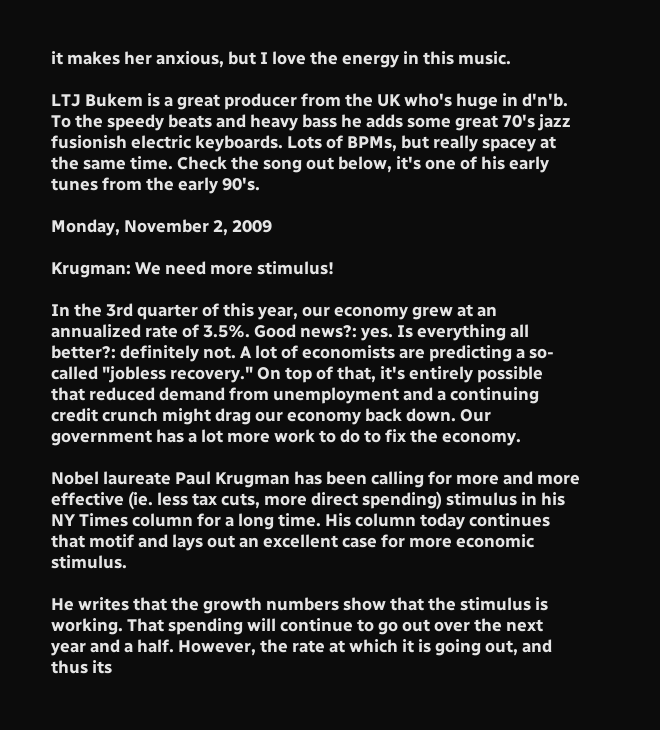it makes her anxious, but I love the energy in this music.

LTJ Bukem is a great producer from the UK who's huge in d'n'b. To the speedy beats and heavy bass he adds some great 70's jazz fusionish electric keyboards. Lots of BPMs, but really spacey at the same time. Check the song out below, it's one of his early tunes from the early 90's.

Monday, November 2, 2009

Krugman: We need more stimulus!

In the 3rd quarter of this year, our economy grew at an annualized rate of 3.5%. Good news?: yes. Is everything all better?: definitely not. A lot of economists are predicting a so-called "jobless recovery." On top of that, it's entirely possible that reduced demand from unemployment and a continuing credit crunch might drag our economy back down. Our government has a lot more work to do to fix the economy.

Nobel laureate Paul Krugman has been calling for more and more effective (ie. less tax cuts, more direct spending) stimulus in his NY Times column for a long time. His column today continues that motif and lays out an excellent case for more economic stimulus.

He writes that the growth numbers show that the stimulus is working. That spending will continue to go out over the next year and a half. However, the rate at which it is going out, and thus its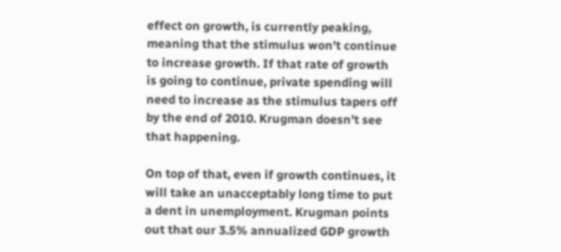effect on growth, is currently peaking, meaning that the stimulus won't continue to increase growth. If that rate of growth is going to continue, private spending will need to increase as the stimulus tapers off by the end of 2010. Krugman doesn't see that happening.

On top of that, even if growth continues, it will take an unacceptably long time to put a dent in unemployment. Krugman points out that our 3.5% annualized GDP growth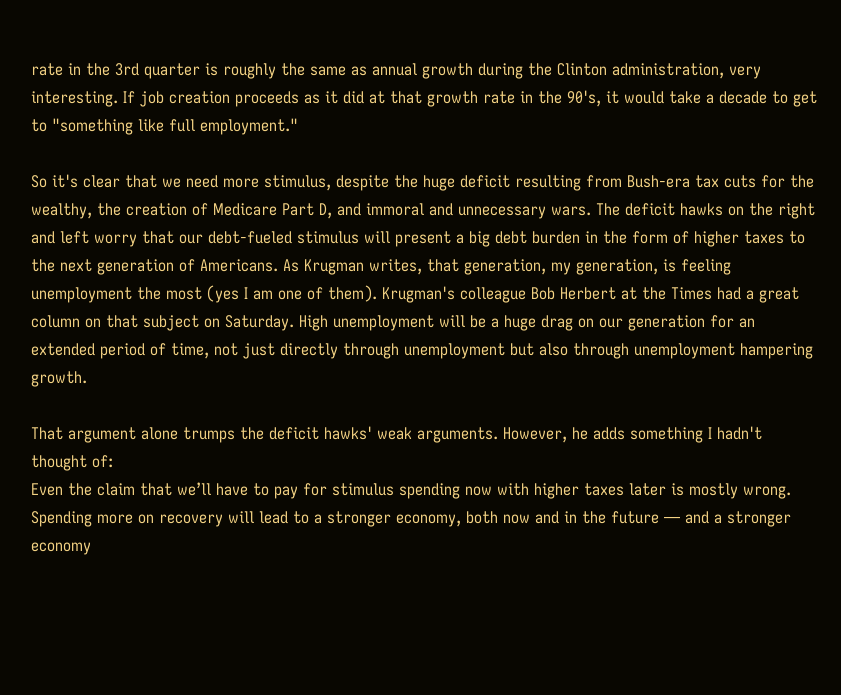rate in the 3rd quarter is roughly the same as annual growth during the Clinton administration, very interesting. If job creation proceeds as it did at that growth rate in the 90's, it would take a decade to get to "something like full employment."

So it's clear that we need more stimulus, despite the huge deficit resulting from Bush-era tax cuts for the wealthy, the creation of Medicare Part D, and immoral and unnecessary wars. The deficit hawks on the right and left worry that our debt-fueled stimulus will present a big debt burden in the form of higher taxes to the next generation of Americans. As Krugman writes, that generation, my generation, is feeling unemployment the most (yes I am one of them). Krugman's colleague Bob Herbert at the Times had a great column on that subject on Saturday. High unemployment will be a huge drag on our generation for an extended period of time, not just directly through unemployment but also through unemployment hampering growth.

That argument alone trumps the deficit hawks' weak arguments. However, he adds something I hadn't thought of:
Even the claim that we’ll have to pay for stimulus spending now with higher taxes later is mostly wrong. Spending more on recovery will lead to a stronger economy, both now and in the future — and a stronger economy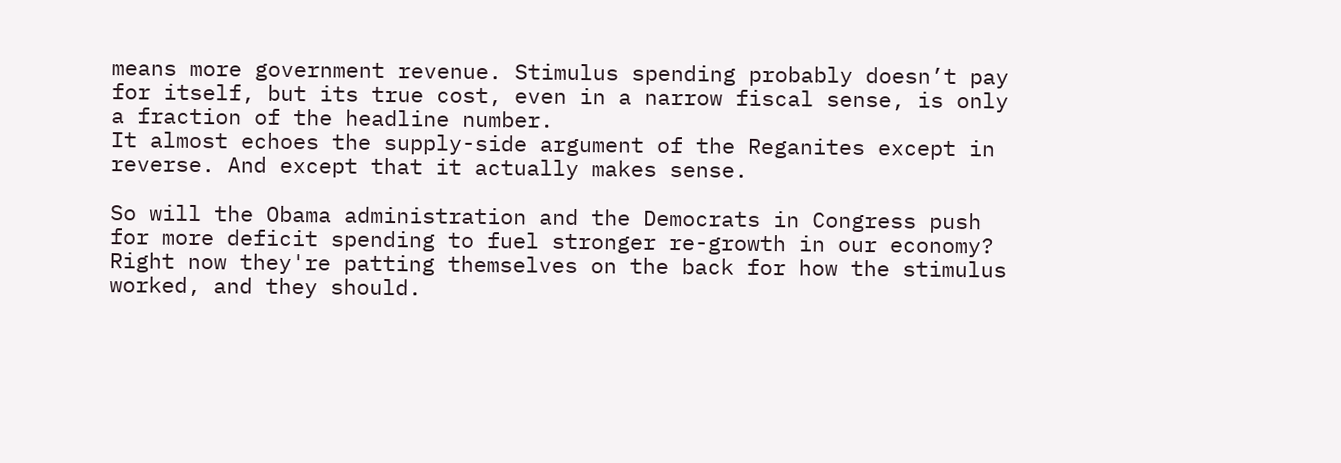means more government revenue. Stimulus spending probably doesn’t pay for itself, but its true cost, even in a narrow fiscal sense, is only a fraction of the headline number.
It almost echoes the supply-side argument of the Reganites except in reverse. And except that it actually makes sense.

So will the Obama administration and the Democrats in Congress push for more deficit spending to fuel stronger re-growth in our economy? Right now they're patting themselves on the back for how the stimulus worked, and they should.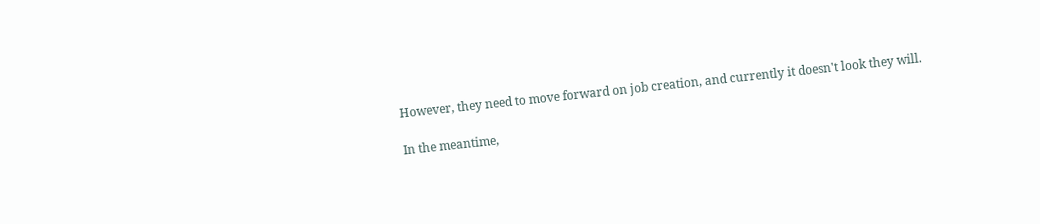However, they need to move forward on job creation, and currently it doesn't look they will.

In the meantime,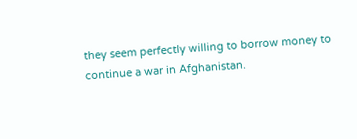they seem perfectly willing to borrow money to continue a war in Afghanistan.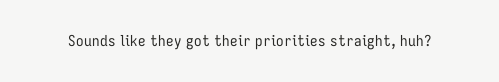Sounds like they got their priorities straight, huh?